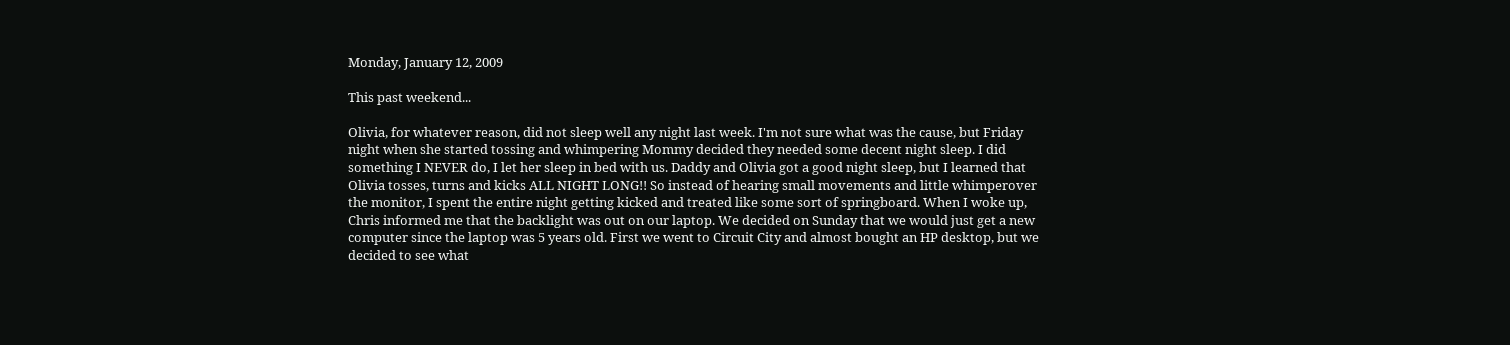Monday, January 12, 2009

This past weekend...

Olivia, for whatever reason, did not sleep well any night last week. I'm not sure what was the cause, but Friday night when she started tossing and whimpering Mommy decided they needed some decent night sleep. I did something I NEVER do, I let her sleep in bed with us. Daddy and Olivia got a good night sleep, but I learned that Olivia tosses, turns and kicks ALL NIGHT LONG!! So instead of hearing small movements and little whimperover the monitor, I spent the entire night getting kicked and treated like some sort of springboard. When I woke up, Chris informed me that the backlight was out on our laptop. We decided on Sunday that we would just get a new computer since the laptop was 5 years old. First we went to Circuit City and almost bought an HP desktop, but we decided to see what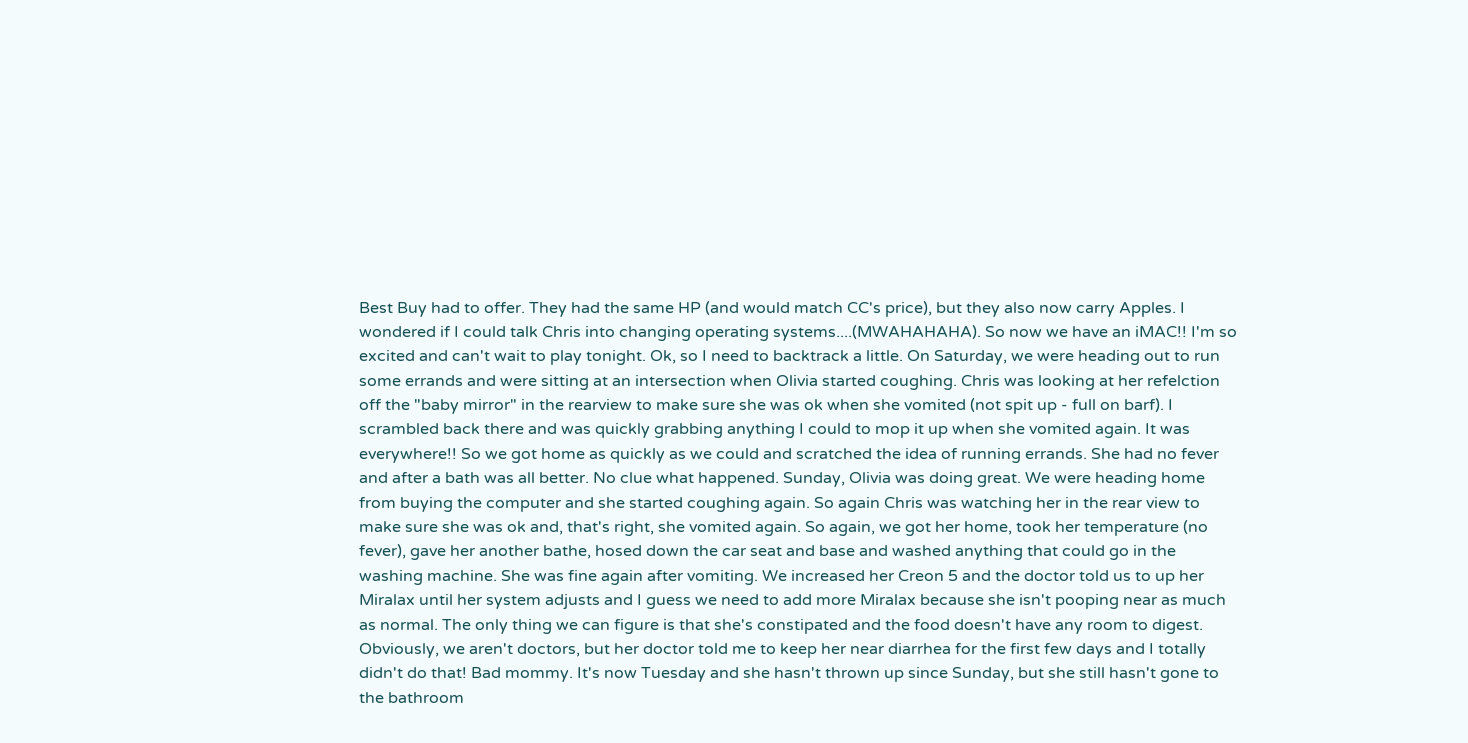Best Buy had to offer. They had the same HP (and would match CC's price), but they also now carry Apples. I wondered if I could talk Chris into changing operating systems....(MWAHAHAHA). So now we have an iMAC!! I'm so excited and can't wait to play tonight. Ok, so I need to backtrack a little. On Saturday, we were heading out to run some errands and were sitting at an intersection when Olivia started coughing. Chris was looking at her refelction off the "baby mirror" in the rearview to make sure she was ok when she vomited (not spit up - full on barf). I scrambled back there and was quickly grabbing anything I could to mop it up when she vomited again. It was everywhere!! So we got home as quickly as we could and scratched the idea of running errands. She had no fever and after a bath was all better. No clue what happened. Sunday, Olivia was doing great. We were heading home from buying the computer and she started coughing again. So again Chris was watching her in the rear view to make sure she was ok and, that's right, she vomited again. So again, we got her home, took her temperature (no fever), gave her another bathe, hosed down the car seat and base and washed anything that could go in the washing machine. She was fine again after vomiting. We increased her Creon 5 and the doctor told us to up her Miralax until her system adjusts and I guess we need to add more Miralax because she isn't pooping near as much as normal. The only thing we can figure is that she's constipated and the food doesn't have any room to digest. Obviously, we aren't doctors, but her doctor told me to keep her near diarrhea for the first few days and I totally didn't do that! Bad mommy. It's now Tuesday and she hasn't thrown up since Sunday, but she still hasn't gone to the bathroom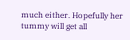much either. Hopefully her tummy will get all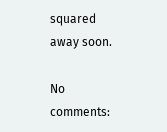squared away soon.

No comments: